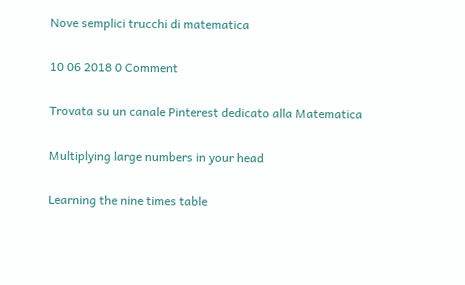Nove semplici trucchi di matematica

10 06 2018 0 Comment

Trovata su un canale Pinterest dedicato alla Matematica

Multiplying large numbers in your head

Learning the nine times table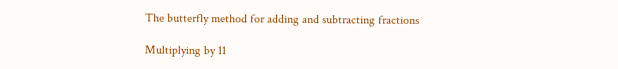The butterfly method for adding and subtracting fractions

Multiplying by 11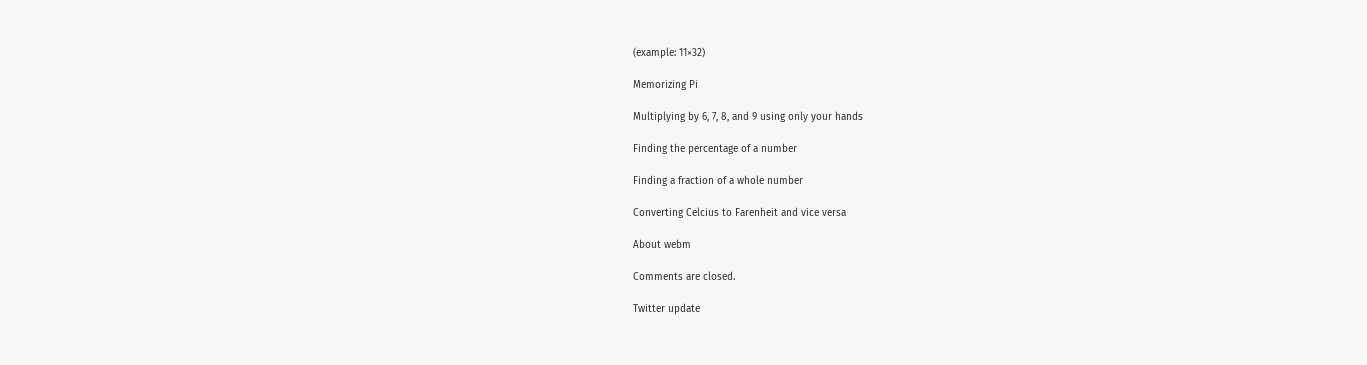(example: 11×32)

Memorizing Pi

Multiplying by 6, 7, 8, and 9 using only your hands

Finding the percentage of a number

Finding a fraction of a whole number

Converting Celcius to Farenheit and vice versa

About webm

Comments are closed.

Twitter update